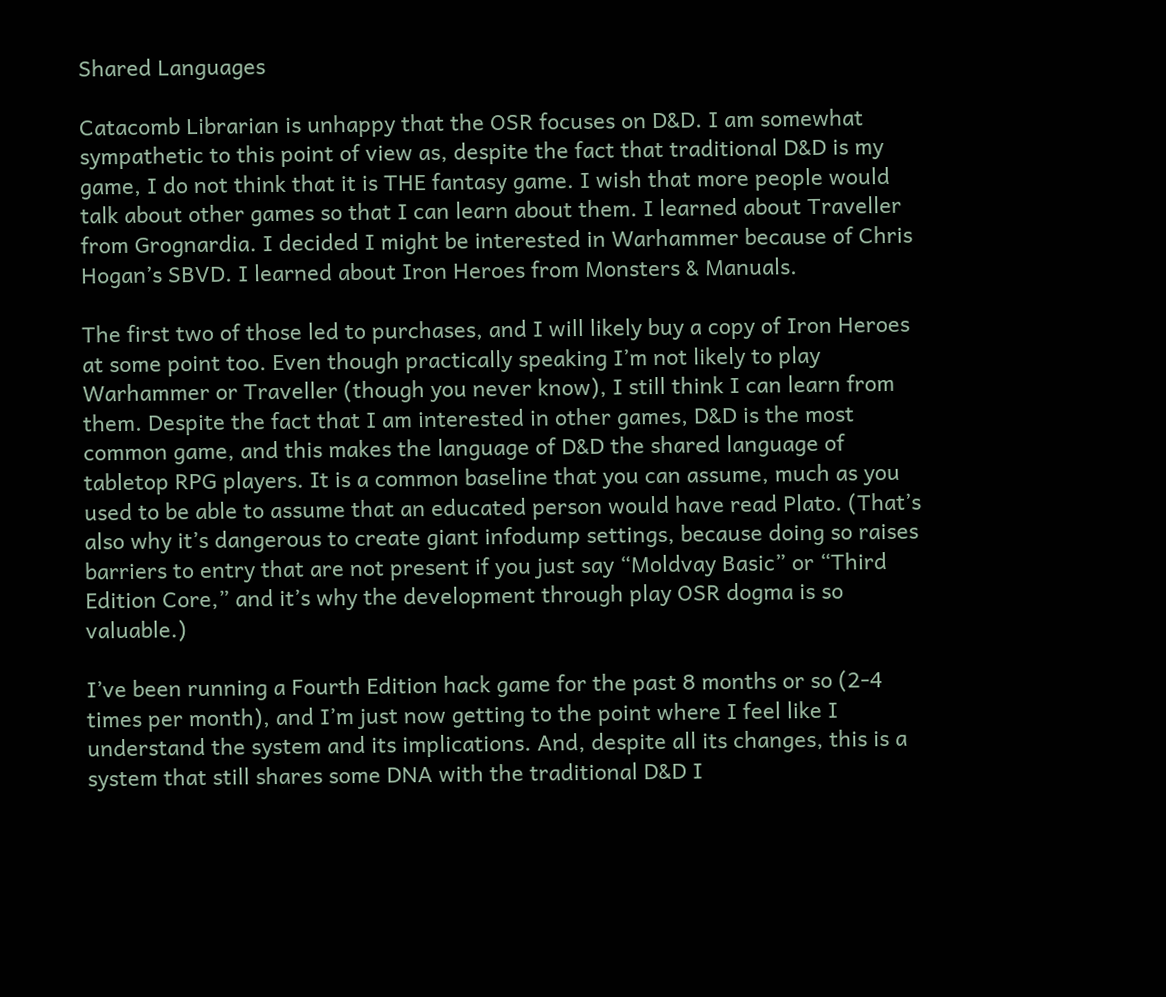Shared Languages

Catacomb Librarian is unhappy that the OSR focuses on D&D. I am somewhat sympathetic to this point of view as, despite the fact that traditional D&D is my game, I do not think that it is THE fantasy game. I wish that more people would talk about other games so that I can learn about them. I learned about Traveller from Grognardia. I decided I might be interested in Warhammer because of Chris Hogan’s SBVD. I learned about Iron Heroes from Monsters & Manuals.

The first two of those led to purchases, and I will likely buy a copy of Iron Heroes at some point too. Even though practically speaking I’m not likely to play Warhammer or Traveller (though you never know), I still think I can learn from them. Despite the fact that I am interested in other games, D&D is the most common game, and this makes the language of D&D the shared language of tabletop RPG players. It is a common baseline that you can assume, much as you used to be able to assume that an educated person would have read Plato. (That’s also why it’s dangerous to create giant infodump settings, because doing so raises barriers to entry that are not present if you just say “Moldvay Basic” or “Third Edition Core,” and it’s why the development through play OSR dogma is so valuable.)

I’ve been running a Fourth Edition hack game for the past 8 months or so (2-4 times per month), and I’m just now getting to the point where I feel like I understand the system and its implications. And, despite all its changes, this is a system that still shares some DNA with the traditional D&D I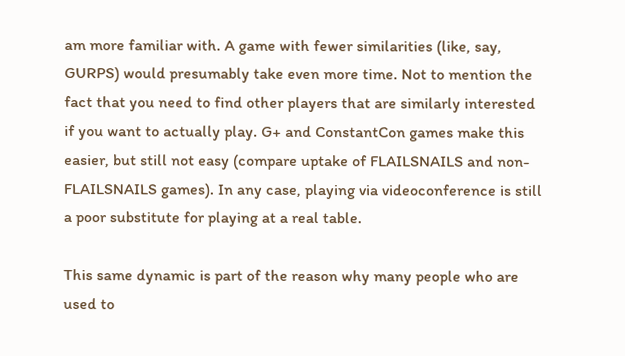am more familiar with. A game with fewer similarities (like, say, GURPS) would presumably take even more time. Not to mention the fact that you need to find other players that are similarly interested if you want to actually play. G+ and ConstantCon games make this easier, but still not easy (compare uptake of FLAILSNAILS and non-FLAILSNAILS games). In any case, playing via videoconference is still a poor substitute for playing at a real table.

This same dynamic is part of the reason why many people who are used to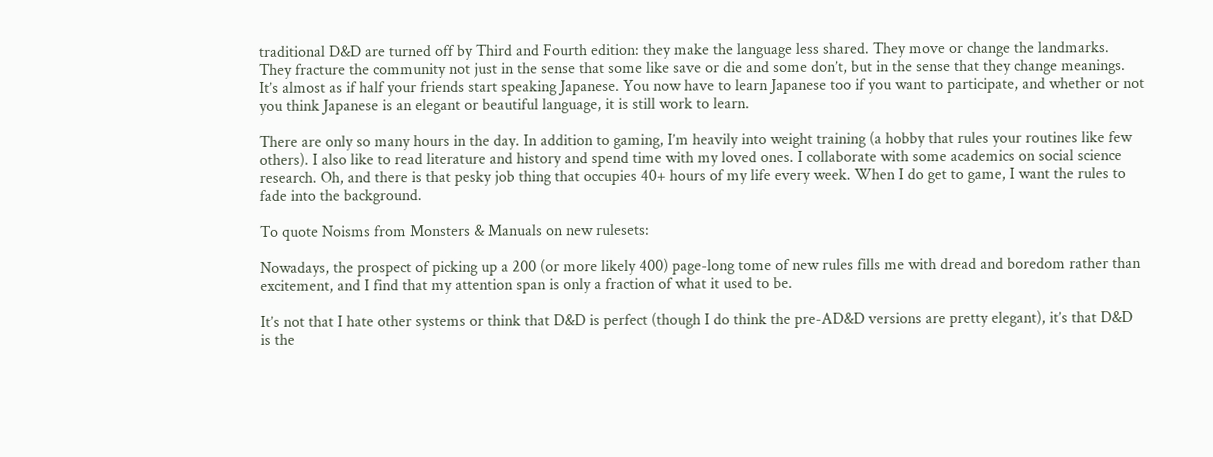traditional D&D are turned off by Third and Fourth edition: they make the language less shared. They move or change the landmarks. They fracture the community not just in the sense that some like save or die and some don’t, but in the sense that they change meanings. It’s almost as if half your friends start speaking Japanese. You now have to learn Japanese too if you want to participate, and whether or not you think Japanese is an elegant or beautiful language, it is still work to learn.

There are only so many hours in the day. In addition to gaming, I’m heavily into weight training (a hobby that rules your routines like few others). I also like to read literature and history and spend time with my loved ones. I collaborate with some academics on social science research. Oh, and there is that pesky job thing that occupies 40+ hours of my life every week. When I do get to game, I want the rules to fade into the background.

To quote Noisms from Monsters & Manuals on new rulesets:

Nowadays, the prospect of picking up a 200 (or more likely 400) page-long tome of new rules fills me with dread and boredom rather than excitement, and I find that my attention span is only a fraction of what it used to be.

It’s not that I hate other systems or think that D&D is perfect (though I do think the pre-AD&D versions are pretty elegant), it’s that D&D is the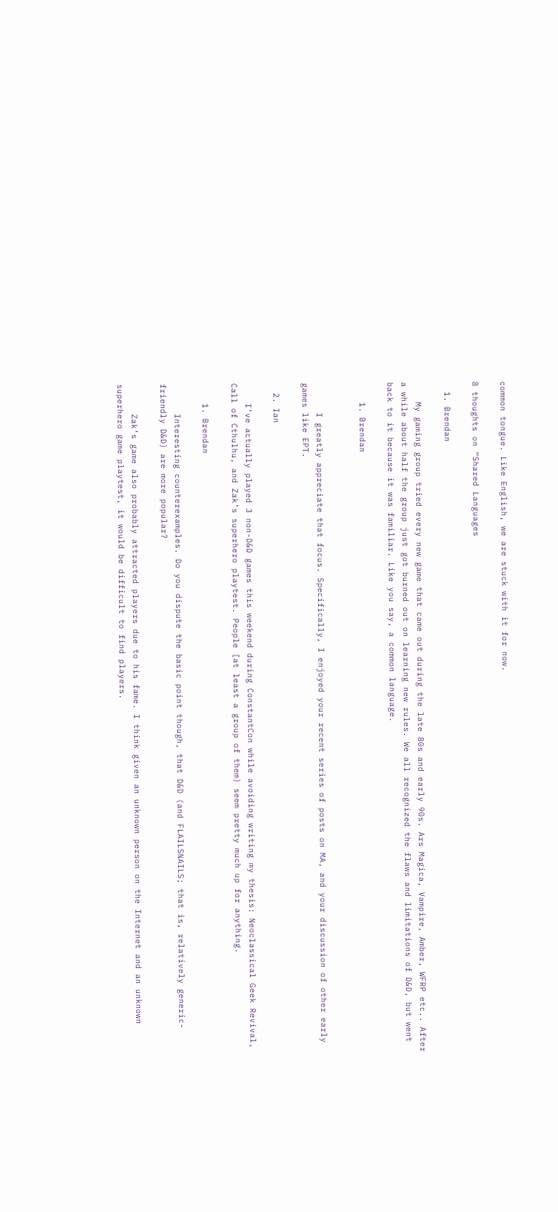common tongue. Like English, we are stuck with it for now.

8 thoughts on “Shared Languages

  1. Brendan

    My gaming group tried every new game that came out during the late 80s and early 90s. Ars Magica, Vampire, Amber, WFRP etc.. After a while about half the group just got burned out on learning new rules. We all recognized the flaws and limitations of D&D, but went back to it because it was familiar. Like you say, a common language.

    1. Brendan


      I greatly appreciate that focus. Specifically, I enjoyed your recent series of posts on MA, and your discussion of other early games like EPT.

  2. Ian

    I’ve actually played 3 non-D&D games this weekend during ConstantCon while avoiding writing my thesis: Neoclassical Geek Revival, Call of Cthulhu, and Zak’s superhero playtest. People [at least a group of them) seem pretty much up for anything.

    1. Brendan

      Interesting counterexamples. Do you dispute the basic point though, that D&D (and FLAILSNAILS; that is, relatively generic-friendly D&D) are more popular?

      Zak’s game also probably attracted players due to his fame. I think given an unknown person on the Internet and an unknown superhero game playtest, it would be difficult to find players.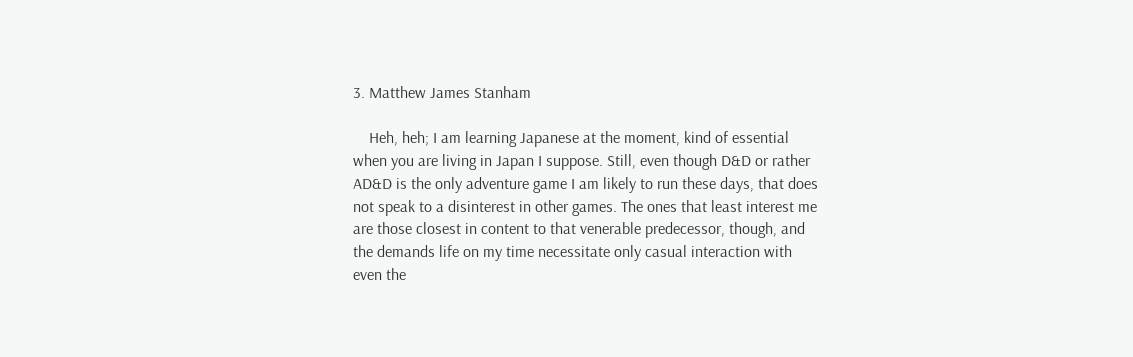3. Matthew James Stanham

    Heh, heh; I am learning Japanese at the moment, kind of essential when you are living in Japan I suppose. Still, even though D&D or rather AD&D is the only adventure game I am likely to run these days, that does not speak to a disinterest in other games. The ones that least interest me are those closest in content to that venerable predecessor, though, and the demands life on my time necessitate only casual interaction with even the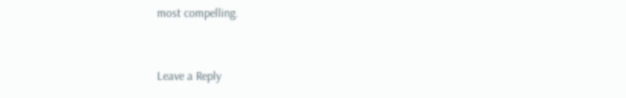most compelling.


Leave a Reply